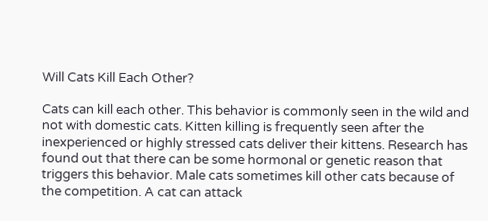Will Cats Kill Each Other?

Cats can kill each other. This behavior is commonly seen in the wild and not with domestic cats. Kitten killing is frequently seen after the inexperienced or highly stressed cats deliver their kittens. Research has found out that there can be some hormonal or genetic reason that triggers this behavior. Male cats sometimes kill other cats because of the competition. A cat can attack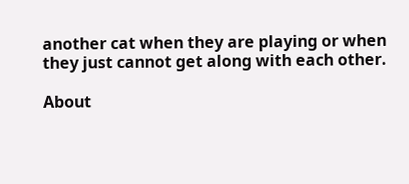another cat when they are playing or when they just cannot get along with each other.

About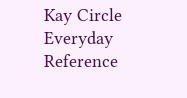Kay Circle
Everyday Reference